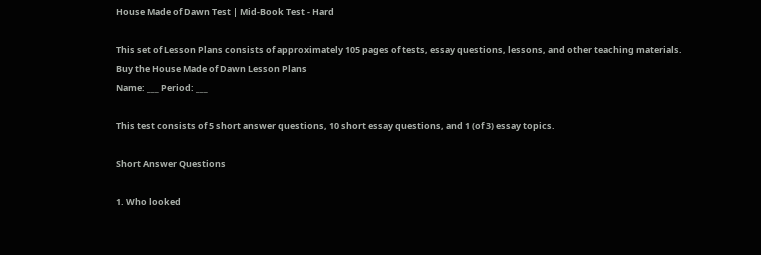House Made of Dawn Test | Mid-Book Test - Hard

This set of Lesson Plans consists of approximately 105 pages of tests, essay questions, lessons, and other teaching materials.
Buy the House Made of Dawn Lesson Plans
Name: ___ Period: ___

This test consists of 5 short answer questions, 10 short essay questions, and 1 (of 3) essay topics.

Short Answer Questions

1. Who looked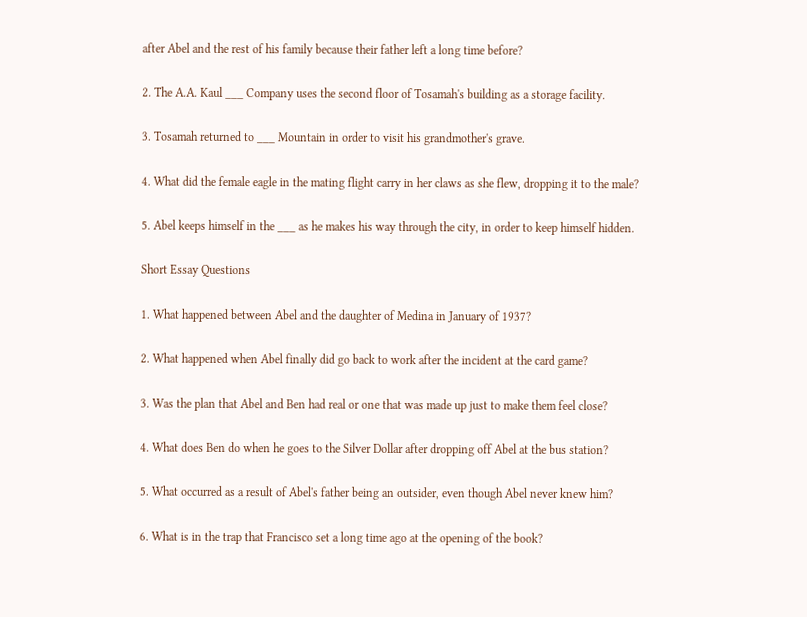after Abel and the rest of his family because their father left a long time before?

2. The A.A. Kaul ___ Company uses the second floor of Tosamah's building as a storage facility.

3. Tosamah returned to ___ Mountain in order to visit his grandmother's grave.

4. What did the female eagle in the mating flight carry in her claws as she flew, dropping it to the male?

5. Abel keeps himself in the ___ as he makes his way through the city, in order to keep himself hidden.

Short Essay Questions

1. What happened between Abel and the daughter of Medina in January of 1937?

2. What happened when Abel finally did go back to work after the incident at the card game?

3. Was the plan that Abel and Ben had real or one that was made up just to make them feel close?

4. What does Ben do when he goes to the Silver Dollar after dropping off Abel at the bus station?

5. What occurred as a result of Abel's father being an outsider, even though Abel never knew him?

6. What is in the trap that Francisco set a long time ago at the opening of the book?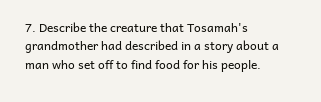7. Describe the creature that Tosamah's grandmother had described in a story about a man who set off to find food for his people.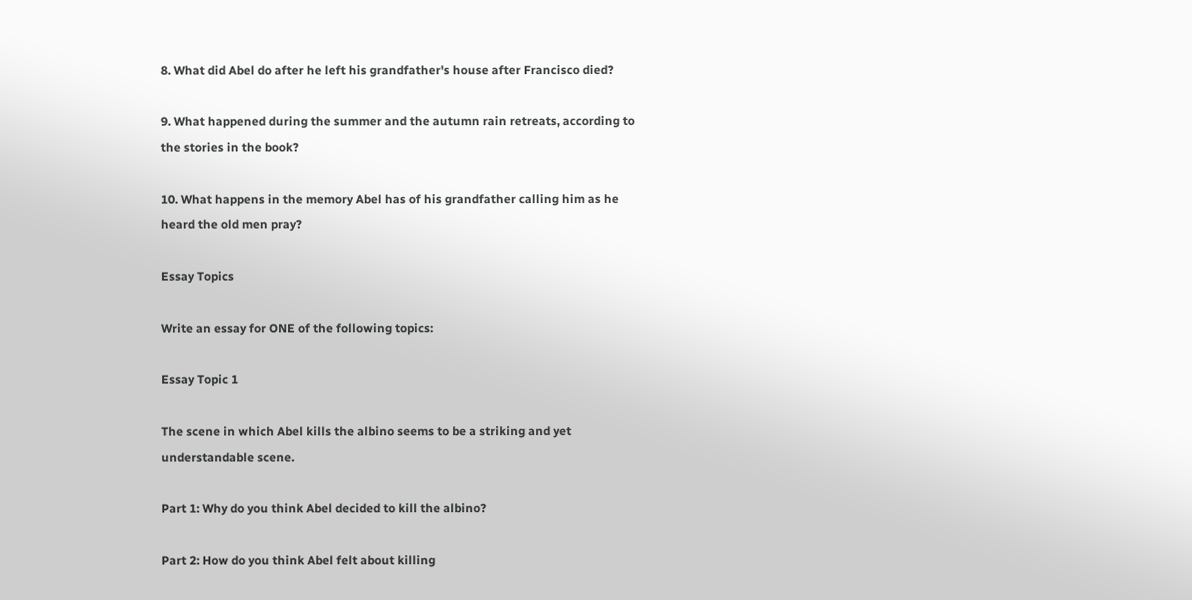8. What did Abel do after he left his grandfather's house after Francisco died?

9. What happened during the summer and the autumn rain retreats, according to the stories in the book?

10. What happens in the memory Abel has of his grandfather calling him as he heard the old men pray?

Essay Topics

Write an essay for ONE of the following topics:

Essay Topic 1

The scene in which Abel kills the albino seems to be a striking and yet understandable scene.

Part 1: Why do you think Abel decided to kill the albino?

Part 2: How do you think Abel felt about killing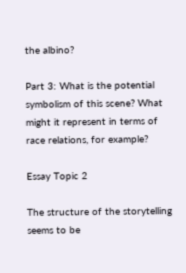the albino?

Part 3: What is the potential symbolism of this scene? What might it represent in terms of race relations, for example?

Essay Topic 2

The structure of the storytelling seems to be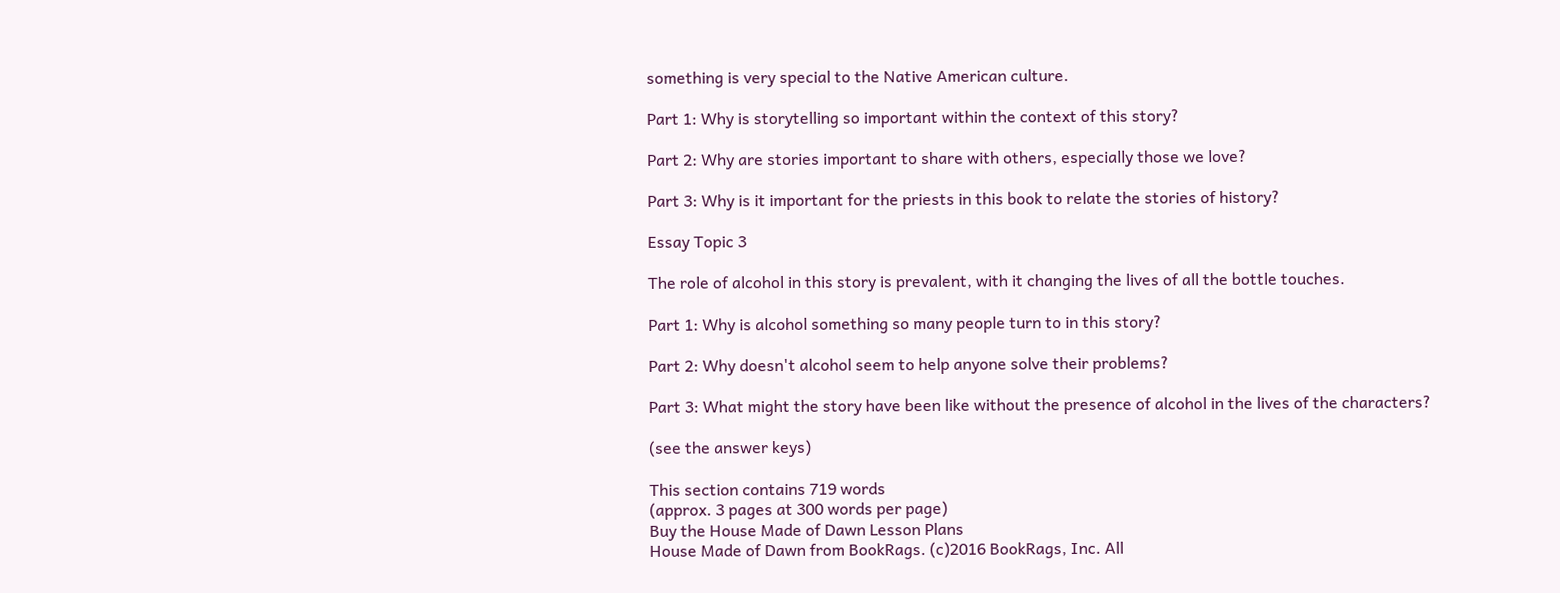something is very special to the Native American culture.

Part 1: Why is storytelling so important within the context of this story?

Part 2: Why are stories important to share with others, especially those we love?

Part 3: Why is it important for the priests in this book to relate the stories of history?

Essay Topic 3

The role of alcohol in this story is prevalent, with it changing the lives of all the bottle touches.

Part 1: Why is alcohol something so many people turn to in this story?

Part 2: Why doesn't alcohol seem to help anyone solve their problems?

Part 3: What might the story have been like without the presence of alcohol in the lives of the characters?

(see the answer keys)

This section contains 719 words
(approx. 3 pages at 300 words per page)
Buy the House Made of Dawn Lesson Plans
House Made of Dawn from BookRags. (c)2016 BookRags, Inc. All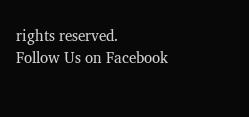rights reserved.
Follow Us on Facebook